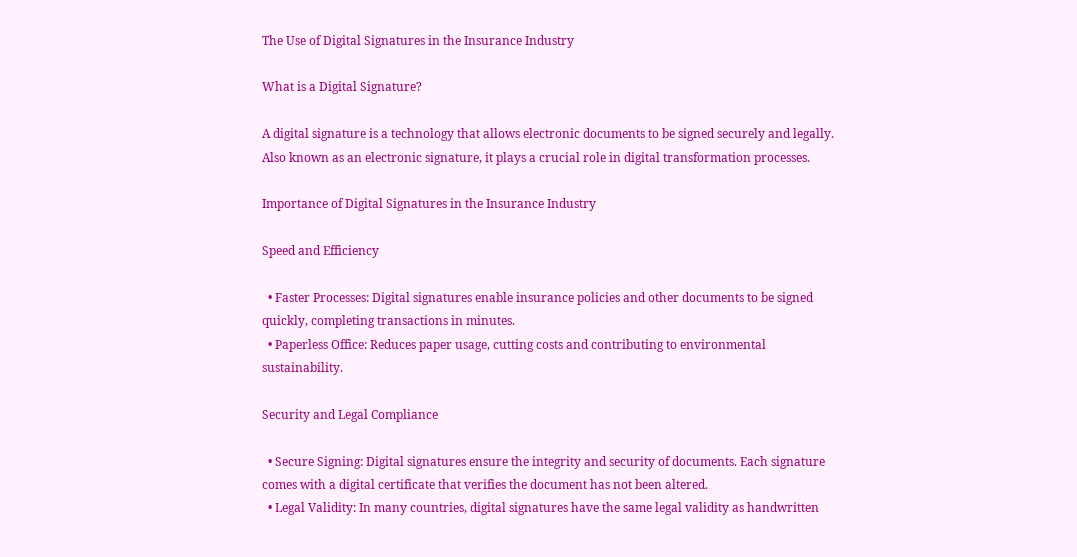The Use of Digital Signatures in the Insurance Industry

What is a Digital Signature?

A digital signature is a technology that allows electronic documents to be signed securely and legally. Also known as an electronic signature, it plays a crucial role in digital transformation processes.

Importance of Digital Signatures in the Insurance Industry

Speed and Efficiency

  • Faster Processes: Digital signatures enable insurance policies and other documents to be signed quickly, completing transactions in minutes.
  • Paperless Office: Reduces paper usage, cutting costs and contributing to environmental sustainability.

Security and Legal Compliance

  • Secure Signing: Digital signatures ensure the integrity and security of documents. Each signature comes with a digital certificate that verifies the document has not been altered.
  • Legal Validity: In many countries, digital signatures have the same legal validity as handwritten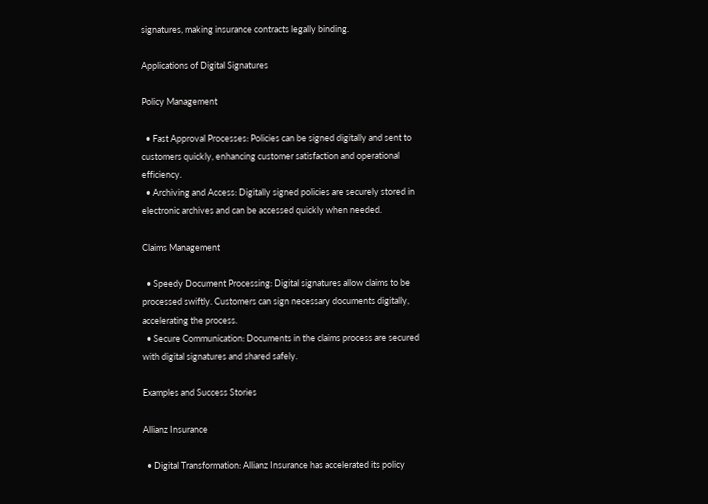signatures, making insurance contracts legally binding.

Applications of Digital Signatures

Policy Management

  • Fast Approval Processes: Policies can be signed digitally and sent to customers quickly, enhancing customer satisfaction and operational efficiency.
  • Archiving and Access: Digitally signed policies are securely stored in electronic archives and can be accessed quickly when needed.

Claims Management

  • Speedy Document Processing: Digital signatures allow claims to be processed swiftly. Customers can sign necessary documents digitally, accelerating the process.
  • Secure Communication: Documents in the claims process are secured with digital signatures and shared safely.

Examples and Success Stories

Allianz Insurance

  • Digital Transformation: Allianz Insurance has accelerated its policy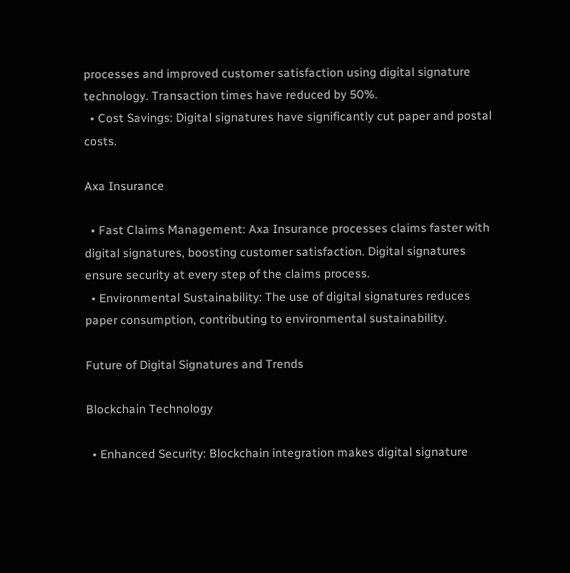processes and improved customer satisfaction using digital signature technology. Transaction times have reduced by 50%.
  • Cost Savings: Digital signatures have significantly cut paper and postal costs.

Axa Insurance

  • Fast Claims Management: Axa Insurance processes claims faster with digital signatures, boosting customer satisfaction. Digital signatures ensure security at every step of the claims process.
  • Environmental Sustainability: The use of digital signatures reduces paper consumption, contributing to environmental sustainability.

Future of Digital Signatures and Trends

Blockchain Technology

  • Enhanced Security: Blockchain integration makes digital signature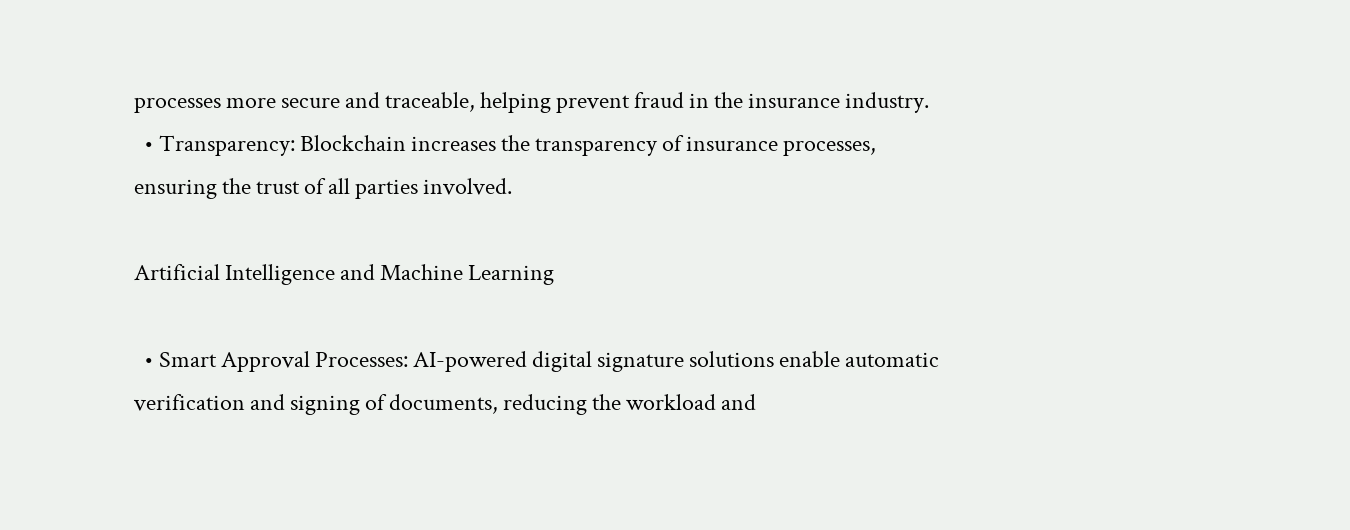processes more secure and traceable, helping prevent fraud in the insurance industry.
  • Transparency: Blockchain increases the transparency of insurance processes, ensuring the trust of all parties involved.

Artificial Intelligence and Machine Learning

  • Smart Approval Processes: AI-powered digital signature solutions enable automatic verification and signing of documents, reducing the workload and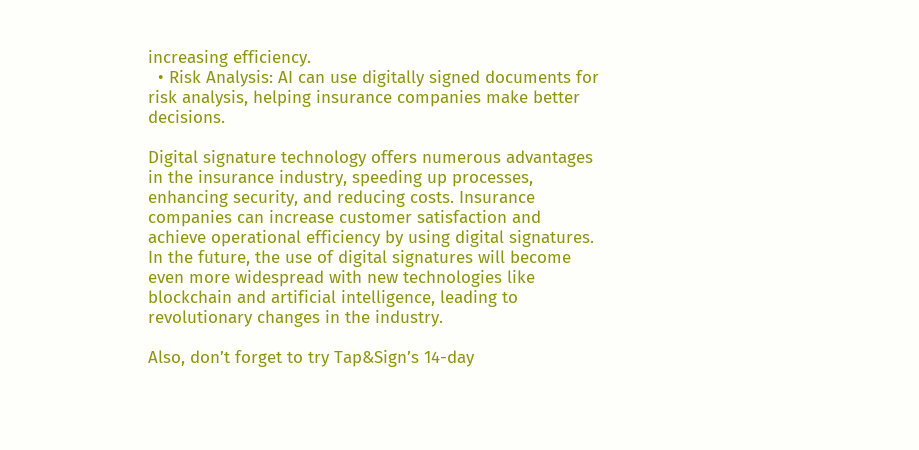increasing efficiency.
  • Risk Analysis: AI can use digitally signed documents for risk analysis, helping insurance companies make better decisions.

Digital signature technology offers numerous advantages in the insurance industry, speeding up processes, enhancing security, and reducing costs. Insurance companies can increase customer satisfaction and achieve operational efficiency by using digital signatures. In the future, the use of digital signatures will become even more widespread with new technologies like blockchain and artificial intelligence, leading to revolutionary changes in the industry.

Also, don’t forget to try Tap&Sign’s 14-day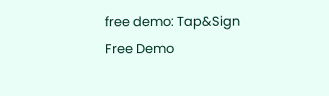free demo: Tap&Sign Free Demo